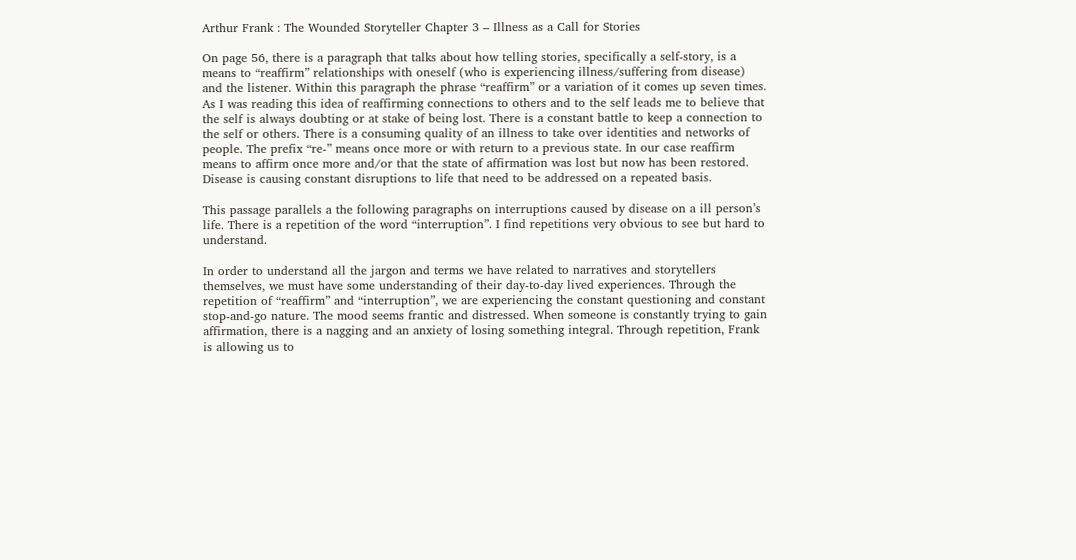Arthur Frank : The Wounded Storyteller Chapter 3 – Illness as a Call for Stories

On page 56, there is a paragraph that talks about how telling stories, specifically a self-story, is a means to “reaffirm” relationships with oneself (who is experiencing illness/suffering from disease) and the listener. Within this paragraph the phrase “reaffirm” or a variation of it comes up seven times. As I was reading this idea of reaffirming connections to others and to the self leads me to believe that the self is always doubting or at stake of being lost. There is a constant battle to keep a connection to the self or others. There is a consuming quality of an illness to take over identities and networks of people. The prefix “re-” means once more or with return to a previous state. In our case reaffirm means to affirm once more and/or that the state of affirmation was lost but now has been restored. Disease is causing constant disruptions to life that need to be addressed on a repeated basis.

This passage parallels a the following paragraphs on interruptions caused by disease on a ill person’s life. There is a repetition of the word “interruption”. I find repetitions very obvious to see but hard to understand.

In order to understand all the jargon and terms we have related to narratives and storytellers themselves, we must have some understanding of their day-to-day lived experiences. Through the repetition of “reaffirm” and “interruption”, we are experiencing the constant questioning and constant stop-and-go nature. The mood seems frantic and distressed. When someone is constantly trying to gain affirmation, there is a nagging and an anxiety of losing something integral. Through repetition, Frank is allowing us to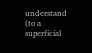understand (to a superficial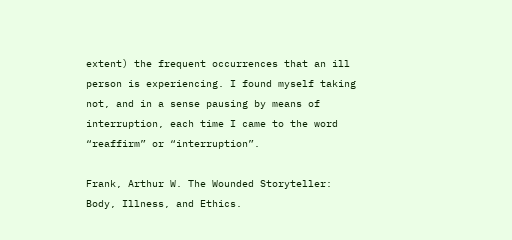extent) the frequent occurrences that an ill person is experiencing. I found myself taking not, and in a sense pausing by means of interruption, each time I came to the word “reaffirm” or “interruption”.

Frank, Arthur W. The Wounded Storyteller: Body, Illness, and Ethics.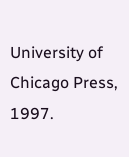University of Chicago Press, 1997.